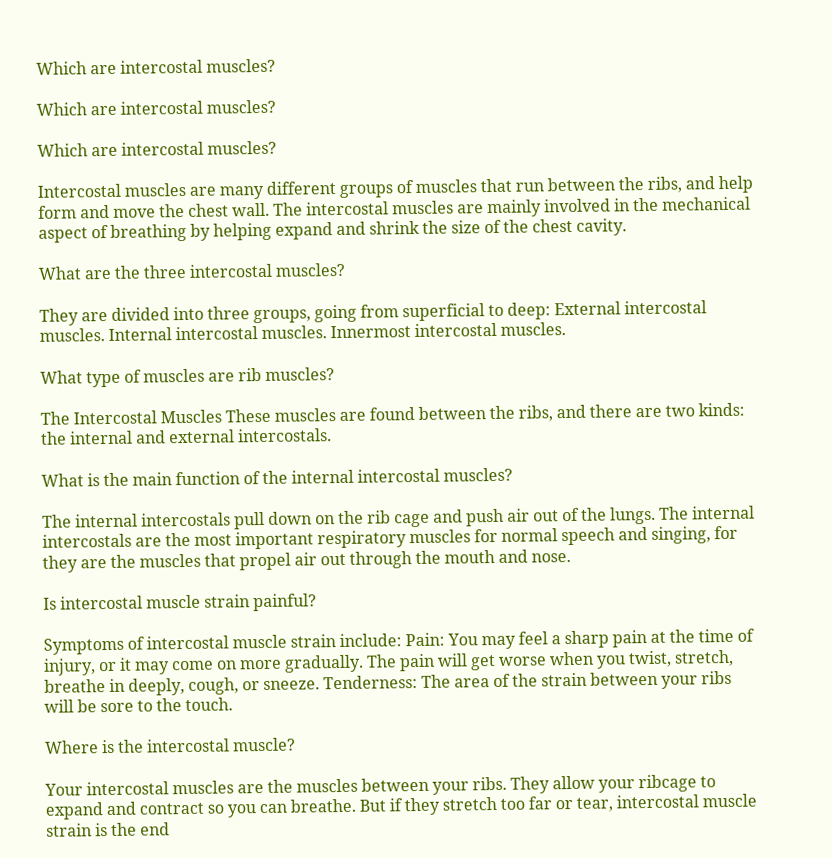Which are intercostal muscles?

Which are intercostal muscles?

Which are intercostal muscles?

Intercostal muscles are many different groups of muscles that run between the ribs, and help form and move the chest wall. The intercostal muscles are mainly involved in the mechanical aspect of breathing by helping expand and shrink the size of the chest cavity.

What are the three intercostal muscles?

They are divided into three groups, going from superficial to deep: External intercostal muscles. Internal intercostal muscles. Innermost intercostal muscles.

What type of muscles are rib muscles?

The Intercostal Muscles These muscles are found between the ribs, and there are two kinds: the internal and external intercostals.

What is the main function of the internal intercostal muscles?

The internal intercostals pull down on the rib cage and push air out of the lungs. The internal intercostals are the most important respiratory muscles for normal speech and singing, for they are the muscles that propel air out through the mouth and nose.

Is intercostal muscle strain painful?

Symptoms of intercostal muscle strain include: Pain: You may feel a sharp pain at the time of injury, or it may come on more gradually. The pain will get worse when you twist, stretch, breathe in deeply, cough, or sneeze. Tenderness: The area of the strain between your ribs will be sore to the touch.

Where is the intercostal muscle?

Your intercostal muscles are the muscles between your ribs. They allow your ribcage to expand and contract so you can breathe. But if they stretch too far or tear, intercostal muscle strain is the end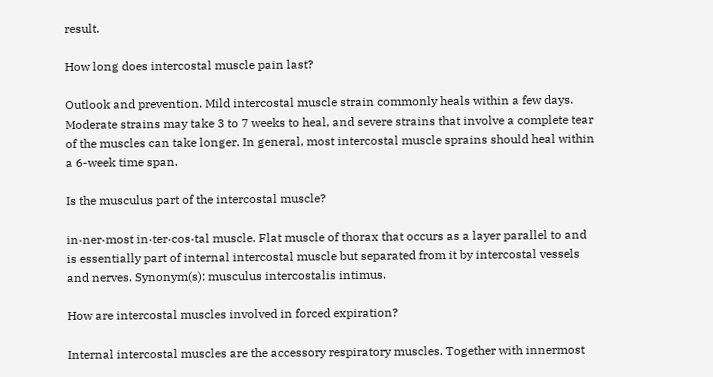result.

How long does intercostal muscle pain last?

Outlook and prevention. Mild intercostal muscle strain commonly heals within a few days. Moderate strains may take 3 to 7 weeks to heal, and severe strains that involve a complete tear of the muscles can take longer. In general, most intercostal muscle sprains should heal within a 6-week time span.

Is the musculus part of the intercostal muscle?

in·ner·most in·ter·cos·tal muscle. Flat muscle of thorax that occurs as a layer parallel to and is essentially part of internal intercostal muscle but separated from it by intercostal vessels and nerves. Synonym(s): musculus intercostalis intimus.

How are intercostal muscles involved in forced expiration?

Internal intercostal muscles are the accessory respiratory muscles. Together with innermost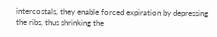intercostals, they enable forced expiration by depressing the ribs, thus shrinking the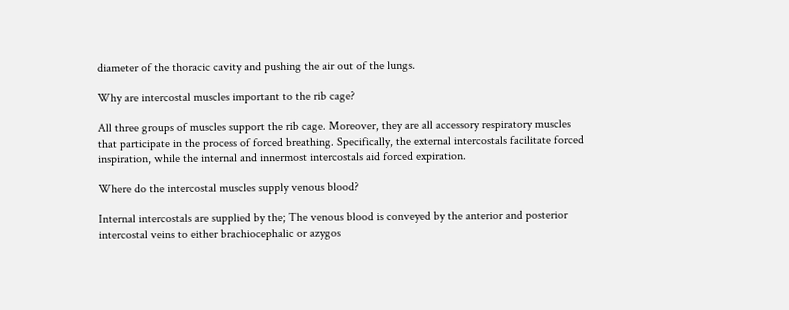diameter of the thoracic cavity and pushing the air out of the lungs.

Why are intercostal muscles important to the rib cage?

All three groups of muscles support the rib cage. Moreover, they are all accessory respiratory muscles that participate in the process of forced breathing. Specifically, the external intercostals facilitate forced inspiration, while the internal and innermost intercostals aid forced expiration.

Where do the intercostal muscles supply venous blood?

Internal intercostals are supplied by the; The venous blood is conveyed by the anterior and posterior intercostal veins to either brachiocephalic or azygos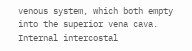venous system, which both empty into the superior vena cava. Internal intercostal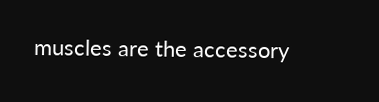muscles are the accessory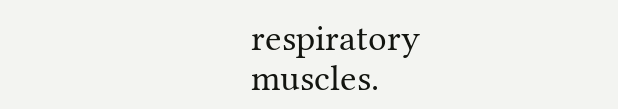respiratory muscles.